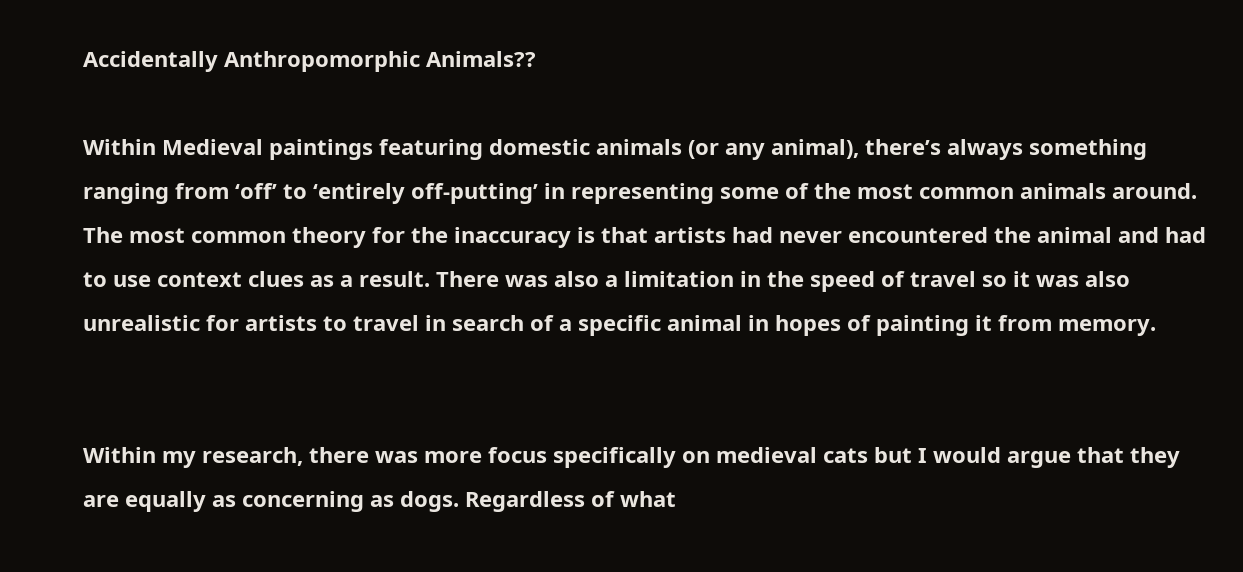Accidentally Anthropomorphic Animals??

Within Medieval paintings featuring domestic animals (or any animal), there’s always something ranging from ‘off’ to ‘entirely off-putting’ in representing some of the most common animals around. The most common theory for the inaccuracy is that artists had never encountered the animal and had to use context clues as a result. There was also a limitation in the speed of travel so it was also unrealistic for artists to travel in search of a specific animal in hopes of painting it from memory.


Within my research, there was more focus specifically on medieval cats but I would argue that they are equally as concerning as dogs. Regardless of what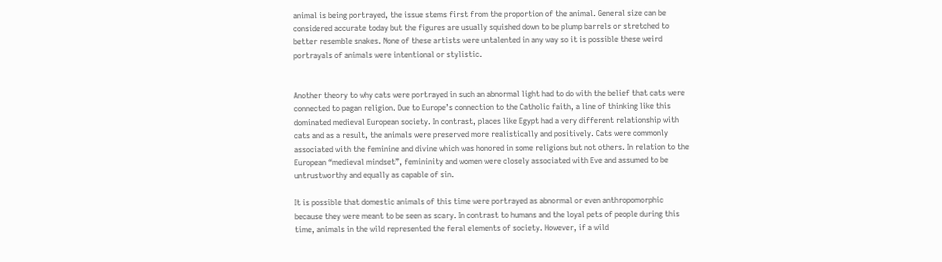animal is being portrayed, the issue stems first from the proportion of the animal. General size can be considered accurate today but the figures are usually squished down to be plump barrels or stretched to better resemble snakes. None of these artists were untalented in any way so it is possible these weird portrayals of animals were intentional or stylistic.


Another theory to why cats were portrayed in such an abnormal light had to do with the belief that cats were connected to pagan religion. Due to Europe’s connection to the Catholic faith, a line of thinking like this dominated medieval European society. In contrast, places like Egypt had a very different relationship with cats and as a result, the animals were preserved more realistically and positively. Cats were commonly associated with the feminine and divine which was honored in some religions but not others. In relation to the European “medieval mindset”, femininity and women were closely associated with Eve and assumed to be untrustworthy and equally as capable of sin.

It is possible that domestic animals of this time were portrayed as abnormal or even anthropomorphic because they were meant to be seen as scary. In contrast to humans and the loyal pets of people during this time, animals in the wild represented the feral elements of society. However, if a wild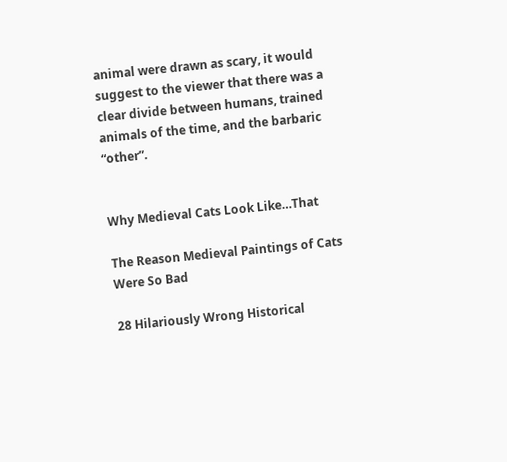animal were drawn as scary, it would suggest to the viewer that there was a clear divide between humans, trained animals of the time, and the barbaric “other”.


Why Medieval Cats Look Like…That

The Reason Medieval Paintings of Cats Were So Bad

28 Hilariously Wrong Historical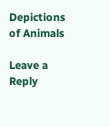Depictions of Animals

Leave a Reply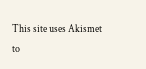This site uses Akismet to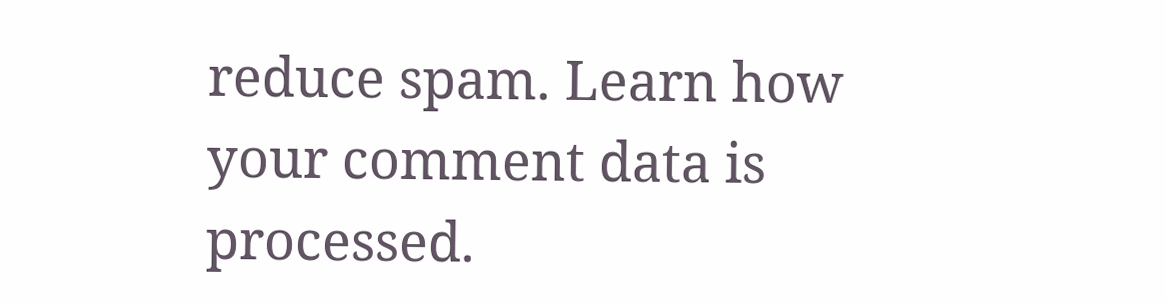reduce spam. Learn how your comment data is processed.